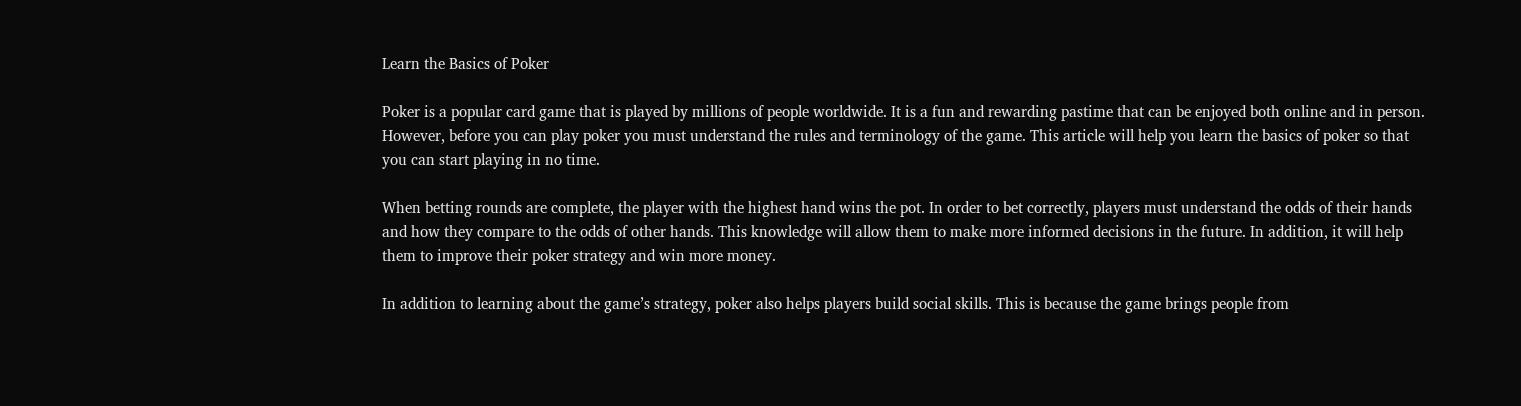Learn the Basics of Poker

Poker is a popular card game that is played by millions of people worldwide. It is a fun and rewarding pastime that can be enjoyed both online and in person. However, before you can play poker you must understand the rules and terminology of the game. This article will help you learn the basics of poker so that you can start playing in no time.

When betting rounds are complete, the player with the highest hand wins the pot. In order to bet correctly, players must understand the odds of their hands and how they compare to the odds of other hands. This knowledge will allow them to make more informed decisions in the future. In addition, it will help them to improve their poker strategy and win more money.

In addition to learning about the game’s strategy, poker also helps players build social skills. This is because the game brings people from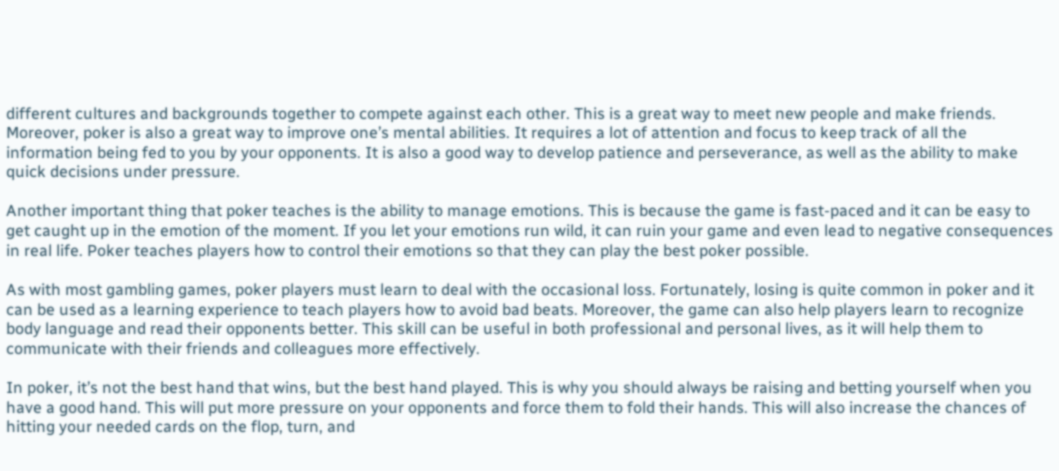different cultures and backgrounds together to compete against each other. This is a great way to meet new people and make friends. Moreover, poker is also a great way to improve one’s mental abilities. It requires a lot of attention and focus to keep track of all the information being fed to you by your opponents. It is also a good way to develop patience and perseverance, as well as the ability to make quick decisions under pressure.

Another important thing that poker teaches is the ability to manage emotions. This is because the game is fast-paced and it can be easy to get caught up in the emotion of the moment. If you let your emotions run wild, it can ruin your game and even lead to negative consequences in real life. Poker teaches players how to control their emotions so that they can play the best poker possible.

As with most gambling games, poker players must learn to deal with the occasional loss. Fortunately, losing is quite common in poker and it can be used as a learning experience to teach players how to avoid bad beats. Moreover, the game can also help players learn to recognize body language and read their opponents better. This skill can be useful in both professional and personal lives, as it will help them to communicate with their friends and colleagues more effectively.

In poker, it’s not the best hand that wins, but the best hand played. This is why you should always be raising and betting yourself when you have a good hand. This will put more pressure on your opponents and force them to fold their hands. This will also increase the chances of hitting your needed cards on the flop, turn, and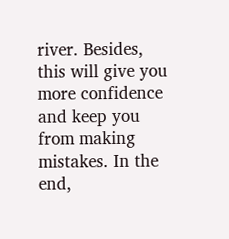river. Besides, this will give you more confidence and keep you from making mistakes. In the end,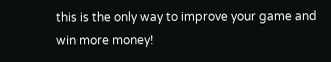this is the only way to improve your game and win more money!